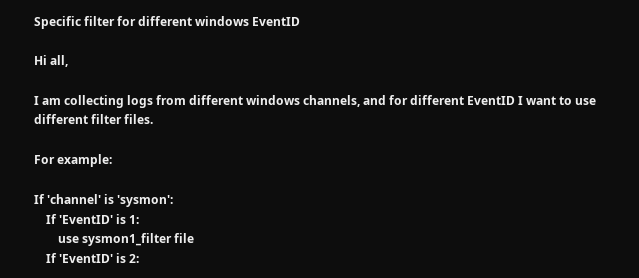Specific filter for different windows EventID

Hi all,

I am collecting logs from different windows channels, and for different EventID I want to use different filter files.

For example:

If 'channel' is 'sysmon':
    If 'EventID' is 1:
        use sysmon1_filter file
    If 'EventID' is 2: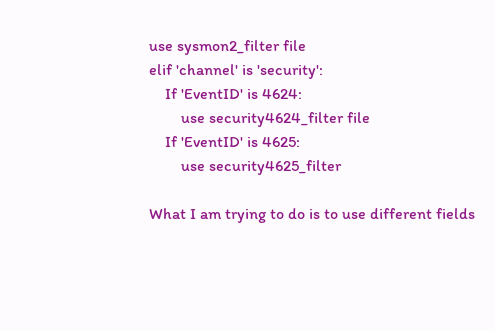use sysmon2_filter file
elif 'channel' is 'security':
    If 'EventID' is 4624:
        use security4624_filter file
    If 'EventID' is 4625:
        use security4625_filter

What I am trying to do is to use different fields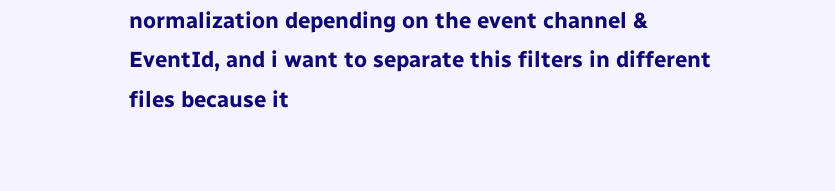normalization depending on the event channel & EventId, and i want to separate this filters in different files because it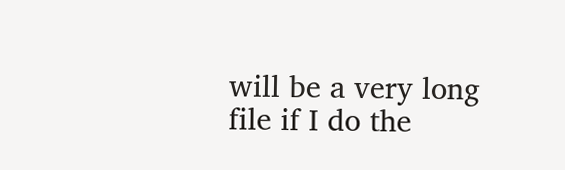will be a very long file if I do the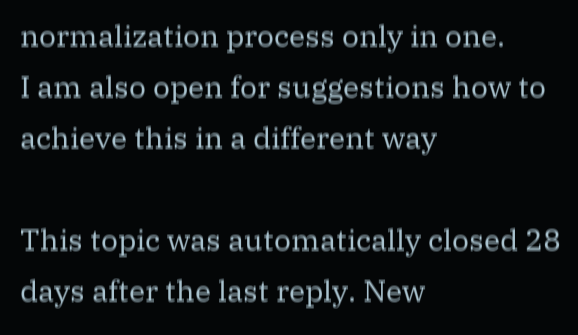normalization process only in one.
I am also open for suggestions how to achieve this in a different way

This topic was automatically closed 28 days after the last reply. New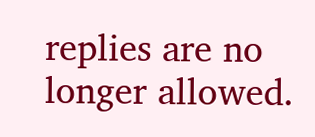replies are no longer allowed.